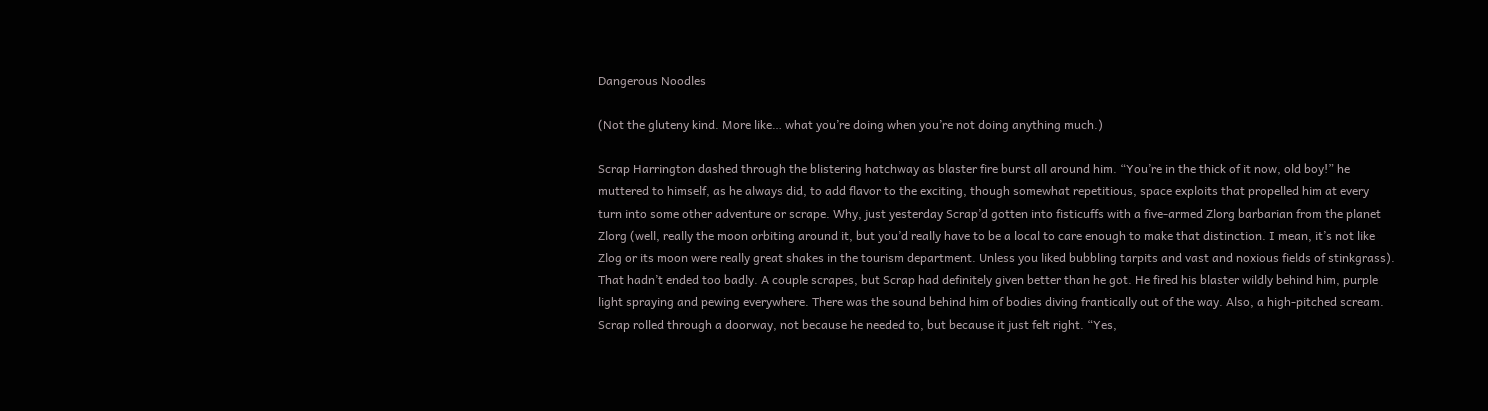Dangerous Noodles

(Not the gluteny kind. More like… what you’re doing when you’re not doing anything much.)

Scrap Harrington dashed through the blistering hatchway as blaster fire burst all around him. “You’re in the thick of it now, old boy!” he muttered to himself, as he always did, to add flavor to the exciting, though somewhat repetitious, space exploits that propelled him at every turn into some other adventure or scrape. Why, just yesterday Scrap’d gotten into fisticuffs with a five-armed Zlorg barbarian from the planet Zlorg (well, really the moon orbiting around it, but you’d really have to be a local to care enough to make that distinction. I mean, it’s not like Zlog or its moon were really great shakes in the tourism department. Unless you liked bubbling tarpits and vast and noxious fields of stinkgrass). That hadn’t ended too badly. A couple scrapes, but Scrap had definitely given better than he got. He fired his blaster wildly behind him, purple light spraying and pewing everywhere. There was the sound behind him of bodies diving frantically out of the way. Also, a high-pitched scream. Scrap rolled through a doorway, not because he needed to, but because it just felt right. “Yes,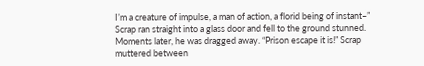I’m a creature of impulse, a man of action, a florid being of instant–” Scrap ran straight into a glass door and fell to the ground stunned. Moments later, he was dragged away. “Prison escape it is!” Scrap muttered between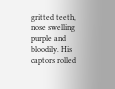gritted teeth, nose swelling purple and bloodily. His captors rolled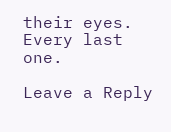their eyes. Every last one.

Leave a Reply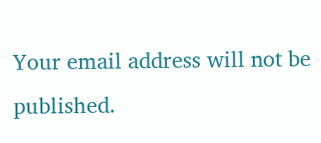Your email address will not be published.